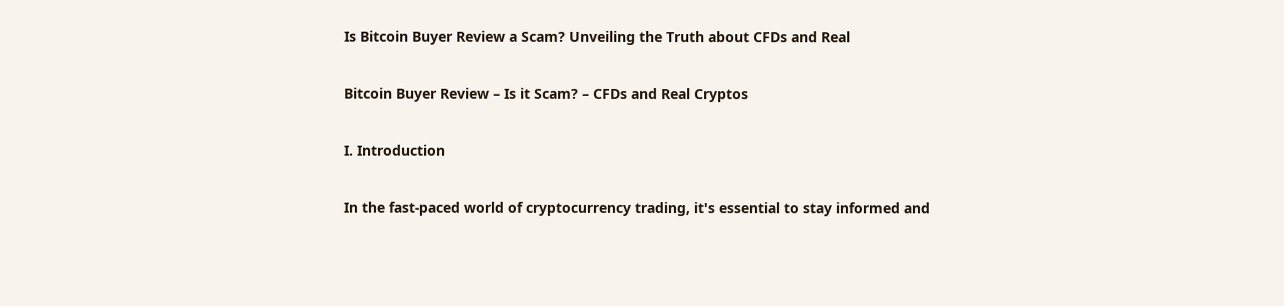Is Bitcoin Buyer Review a Scam? Unveiling the Truth about CFDs and Real

Bitcoin Buyer Review – Is it Scam? – CFDs and Real Cryptos

I. Introduction

In the fast-paced world of cryptocurrency trading, it's essential to stay informed and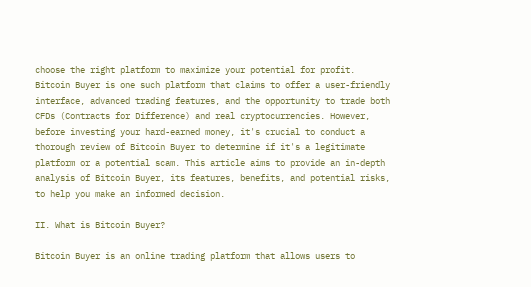choose the right platform to maximize your potential for profit. Bitcoin Buyer is one such platform that claims to offer a user-friendly interface, advanced trading features, and the opportunity to trade both CFDs (Contracts for Difference) and real cryptocurrencies. However, before investing your hard-earned money, it's crucial to conduct a thorough review of Bitcoin Buyer to determine if it's a legitimate platform or a potential scam. This article aims to provide an in-depth analysis of Bitcoin Buyer, its features, benefits, and potential risks, to help you make an informed decision.

II. What is Bitcoin Buyer?

Bitcoin Buyer is an online trading platform that allows users to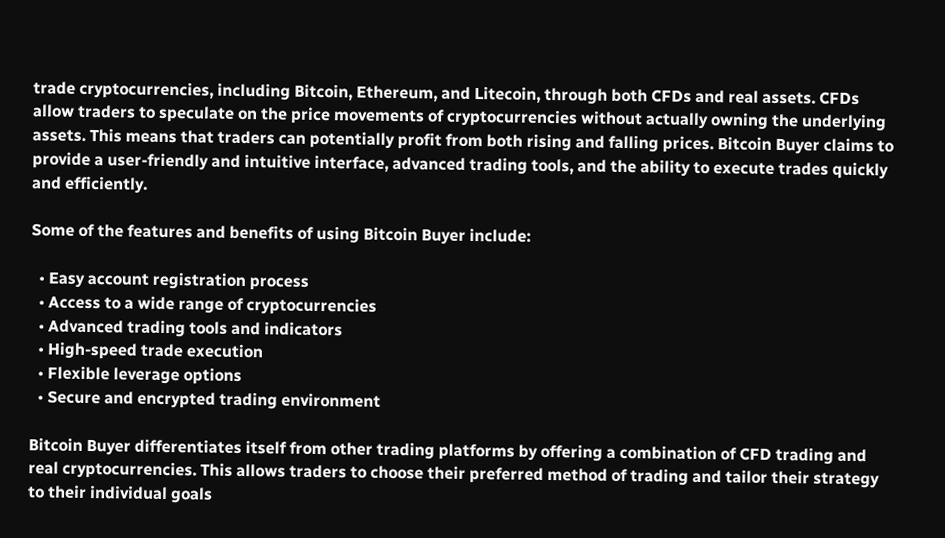trade cryptocurrencies, including Bitcoin, Ethereum, and Litecoin, through both CFDs and real assets. CFDs allow traders to speculate on the price movements of cryptocurrencies without actually owning the underlying assets. This means that traders can potentially profit from both rising and falling prices. Bitcoin Buyer claims to provide a user-friendly and intuitive interface, advanced trading tools, and the ability to execute trades quickly and efficiently.

Some of the features and benefits of using Bitcoin Buyer include:

  • Easy account registration process
  • Access to a wide range of cryptocurrencies
  • Advanced trading tools and indicators
  • High-speed trade execution
  • Flexible leverage options
  • Secure and encrypted trading environment

Bitcoin Buyer differentiates itself from other trading platforms by offering a combination of CFD trading and real cryptocurrencies. This allows traders to choose their preferred method of trading and tailor their strategy to their individual goals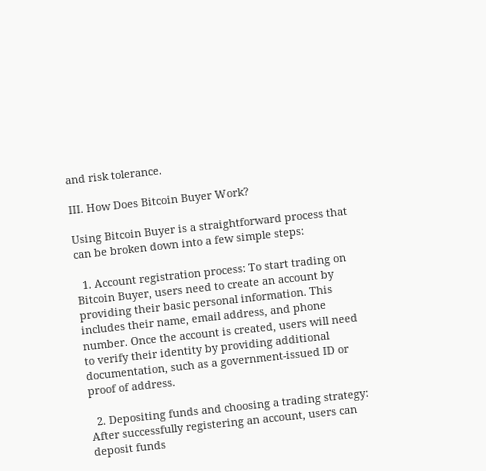and risk tolerance.

III. How Does Bitcoin Buyer Work?

Using Bitcoin Buyer is a straightforward process that can be broken down into a few simple steps:

  1. Account registration process: To start trading on Bitcoin Buyer, users need to create an account by providing their basic personal information. This includes their name, email address, and phone number. Once the account is created, users will need to verify their identity by providing additional documentation, such as a government-issued ID or proof of address.

  2. Depositing funds and choosing a trading strategy: After successfully registering an account, users can deposit funds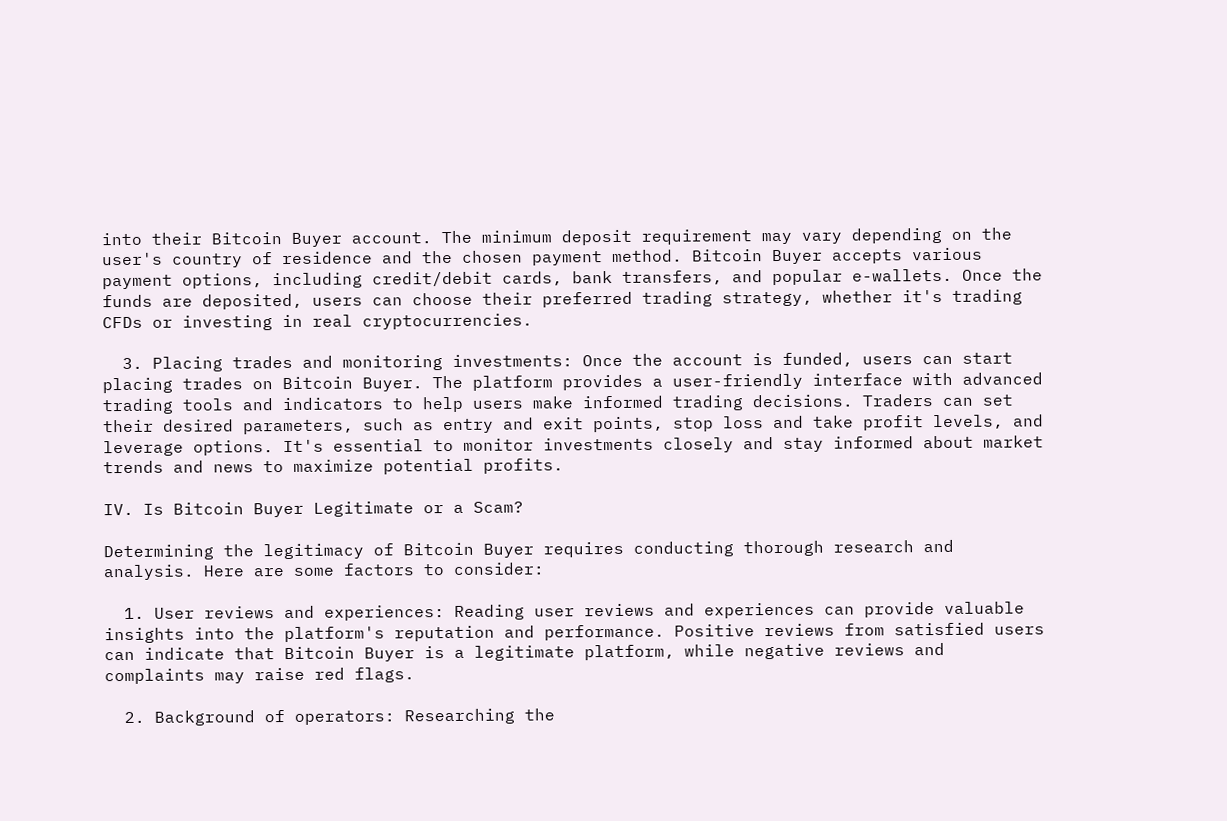into their Bitcoin Buyer account. The minimum deposit requirement may vary depending on the user's country of residence and the chosen payment method. Bitcoin Buyer accepts various payment options, including credit/debit cards, bank transfers, and popular e-wallets. Once the funds are deposited, users can choose their preferred trading strategy, whether it's trading CFDs or investing in real cryptocurrencies.

  3. Placing trades and monitoring investments: Once the account is funded, users can start placing trades on Bitcoin Buyer. The platform provides a user-friendly interface with advanced trading tools and indicators to help users make informed trading decisions. Traders can set their desired parameters, such as entry and exit points, stop loss and take profit levels, and leverage options. It's essential to monitor investments closely and stay informed about market trends and news to maximize potential profits.

IV. Is Bitcoin Buyer Legitimate or a Scam?

Determining the legitimacy of Bitcoin Buyer requires conducting thorough research and analysis. Here are some factors to consider:

  1. User reviews and experiences: Reading user reviews and experiences can provide valuable insights into the platform's reputation and performance. Positive reviews from satisfied users can indicate that Bitcoin Buyer is a legitimate platform, while negative reviews and complaints may raise red flags.

  2. Background of operators: Researching the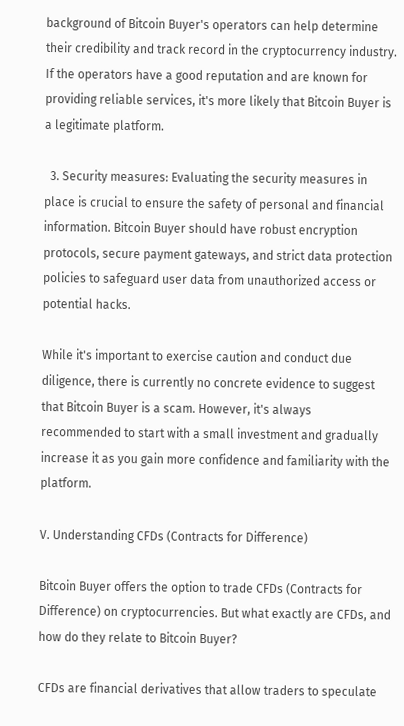background of Bitcoin Buyer's operators can help determine their credibility and track record in the cryptocurrency industry. If the operators have a good reputation and are known for providing reliable services, it's more likely that Bitcoin Buyer is a legitimate platform.

  3. Security measures: Evaluating the security measures in place is crucial to ensure the safety of personal and financial information. Bitcoin Buyer should have robust encryption protocols, secure payment gateways, and strict data protection policies to safeguard user data from unauthorized access or potential hacks.

While it's important to exercise caution and conduct due diligence, there is currently no concrete evidence to suggest that Bitcoin Buyer is a scam. However, it's always recommended to start with a small investment and gradually increase it as you gain more confidence and familiarity with the platform.

V. Understanding CFDs (Contracts for Difference)

Bitcoin Buyer offers the option to trade CFDs (Contracts for Difference) on cryptocurrencies. But what exactly are CFDs, and how do they relate to Bitcoin Buyer?

CFDs are financial derivatives that allow traders to speculate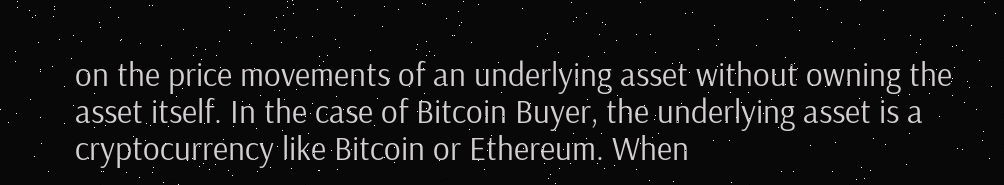on the price movements of an underlying asset without owning the asset itself. In the case of Bitcoin Buyer, the underlying asset is a cryptocurrency like Bitcoin or Ethereum. When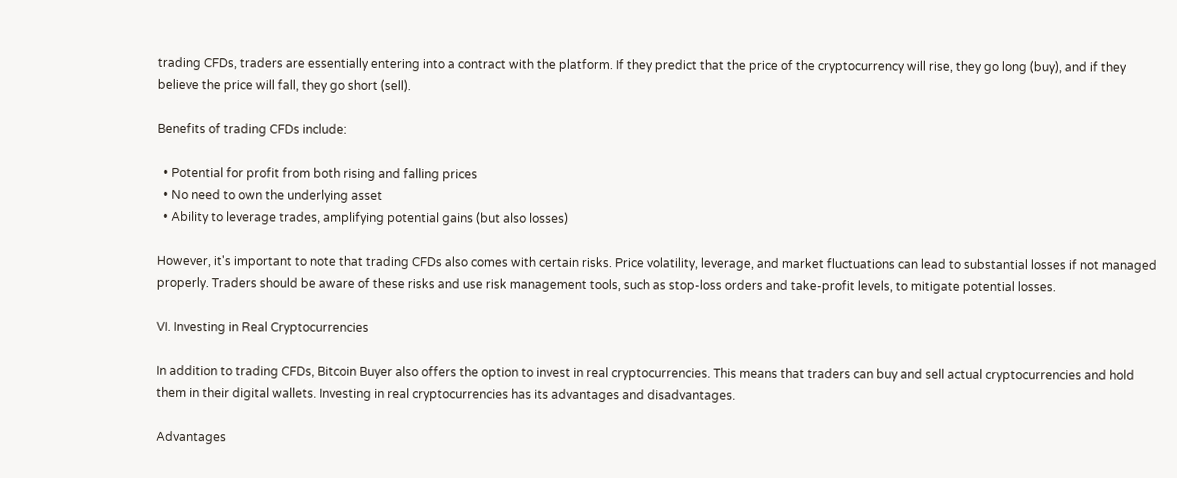trading CFDs, traders are essentially entering into a contract with the platform. If they predict that the price of the cryptocurrency will rise, they go long (buy), and if they believe the price will fall, they go short (sell).

Benefits of trading CFDs include:

  • Potential for profit from both rising and falling prices
  • No need to own the underlying asset
  • Ability to leverage trades, amplifying potential gains (but also losses)

However, it's important to note that trading CFDs also comes with certain risks. Price volatility, leverage, and market fluctuations can lead to substantial losses if not managed properly. Traders should be aware of these risks and use risk management tools, such as stop-loss orders and take-profit levels, to mitigate potential losses.

VI. Investing in Real Cryptocurrencies

In addition to trading CFDs, Bitcoin Buyer also offers the option to invest in real cryptocurrencies. This means that traders can buy and sell actual cryptocurrencies and hold them in their digital wallets. Investing in real cryptocurrencies has its advantages and disadvantages.

Advantages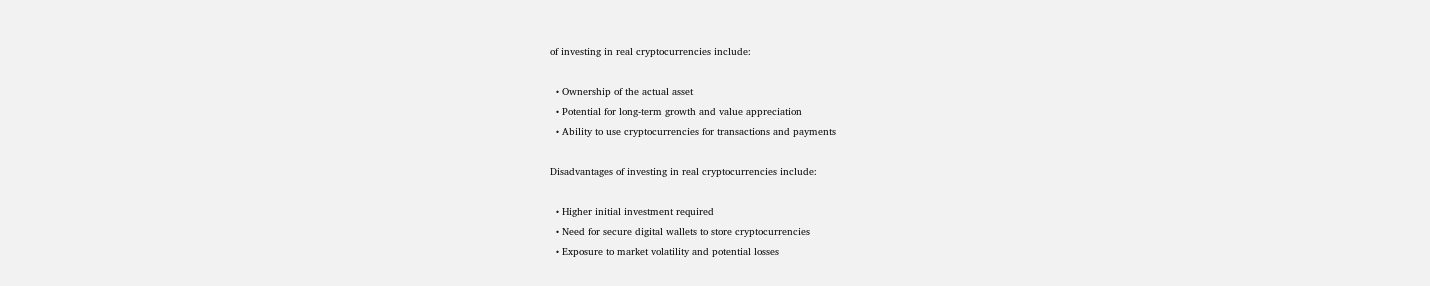of investing in real cryptocurrencies include:

  • Ownership of the actual asset
  • Potential for long-term growth and value appreciation
  • Ability to use cryptocurrencies for transactions and payments

Disadvantages of investing in real cryptocurrencies include:

  • Higher initial investment required
  • Need for secure digital wallets to store cryptocurrencies
  • Exposure to market volatility and potential losses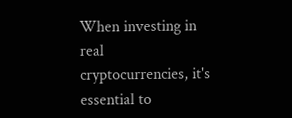When investing in real cryptocurrencies, it's essential to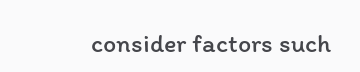consider factors such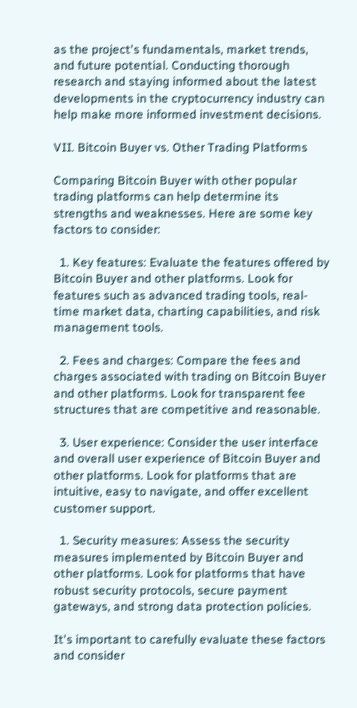as the project's fundamentals, market trends, and future potential. Conducting thorough research and staying informed about the latest developments in the cryptocurrency industry can help make more informed investment decisions.

VII. Bitcoin Buyer vs. Other Trading Platforms

Comparing Bitcoin Buyer with other popular trading platforms can help determine its strengths and weaknesses. Here are some key factors to consider:

  1. Key features: Evaluate the features offered by Bitcoin Buyer and other platforms. Look for features such as advanced trading tools, real-time market data, charting capabilities, and risk management tools.

  2. Fees and charges: Compare the fees and charges associated with trading on Bitcoin Buyer and other platforms. Look for transparent fee structures that are competitive and reasonable.

  3. User experience: Consider the user interface and overall user experience of Bitcoin Buyer and other platforms. Look for platforms that are intuitive, easy to navigate, and offer excellent customer support.

  1. Security measures: Assess the security measures implemented by Bitcoin Buyer and other platforms. Look for platforms that have robust security protocols, secure payment gateways, and strong data protection policies.

It's important to carefully evaluate these factors and consider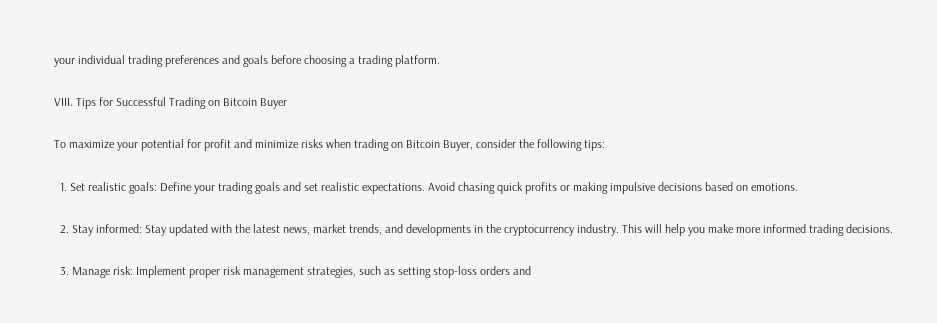your individual trading preferences and goals before choosing a trading platform.

VIII. Tips for Successful Trading on Bitcoin Buyer

To maximize your potential for profit and minimize risks when trading on Bitcoin Buyer, consider the following tips:

  1. Set realistic goals: Define your trading goals and set realistic expectations. Avoid chasing quick profits or making impulsive decisions based on emotions.

  2. Stay informed: Stay updated with the latest news, market trends, and developments in the cryptocurrency industry. This will help you make more informed trading decisions.

  3. Manage risk: Implement proper risk management strategies, such as setting stop-loss orders and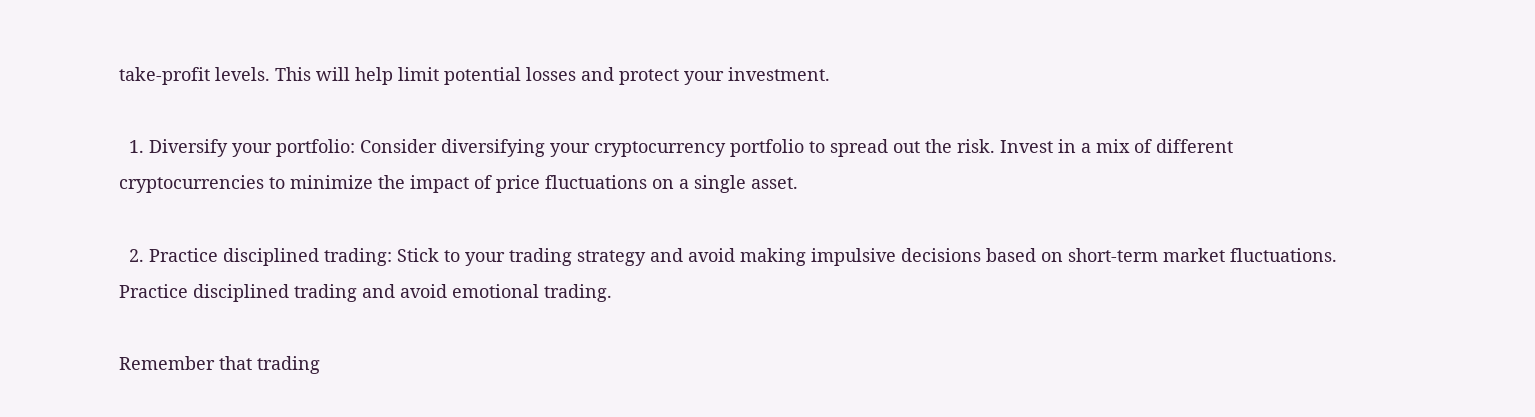take-profit levels. This will help limit potential losses and protect your investment.

  1. Diversify your portfolio: Consider diversifying your cryptocurrency portfolio to spread out the risk. Invest in a mix of different cryptocurrencies to minimize the impact of price fluctuations on a single asset.

  2. Practice disciplined trading: Stick to your trading strategy and avoid making impulsive decisions based on short-term market fluctuations. Practice disciplined trading and avoid emotional trading.

Remember that trading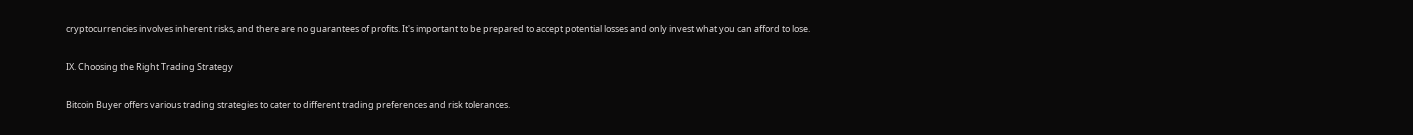cryptocurrencies involves inherent risks, and there are no guarantees of profits. It's important to be prepared to accept potential losses and only invest what you can afford to lose.

IX. Choosing the Right Trading Strategy

Bitcoin Buyer offers various trading strategies to cater to different trading preferences and risk tolerances.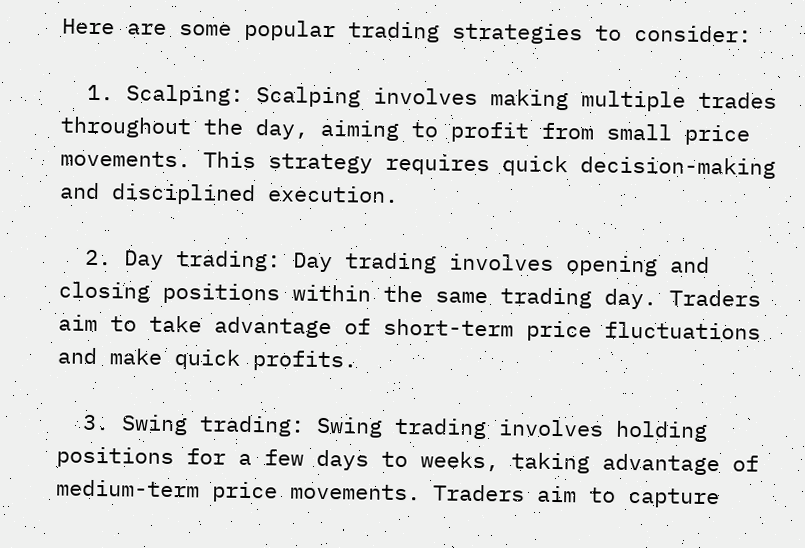Here are some popular trading strategies to consider:

  1. Scalping: Scalping involves making multiple trades throughout the day, aiming to profit from small price movements. This strategy requires quick decision-making and disciplined execution.

  2. Day trading: Day trading involves opening and closing positions within the same trading day. Traders aim to take advantage of short-term price fluctuations and make quick profits.

  3. Swing trading: Swing trading involves holding positions for a few days to weeks, taking advantage of medium-term price movements. Traders aim to capture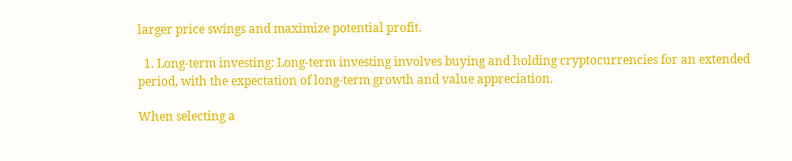larger price swings and maximize potential profit.

  1. Long-term investing: Long-term investing involves buying and holding cryptocurrencies for an extended period, with the expectation of long-term growth and value appreciation.

When selecting a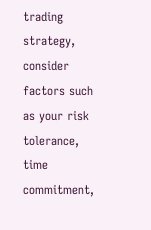trading strategy, consider factors such as your risk tolerance, time commitment,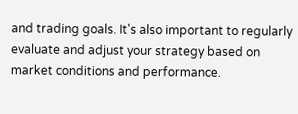and trading goals. It's also important to regularly evaluate and adjust your strategy based on market conditions and performance.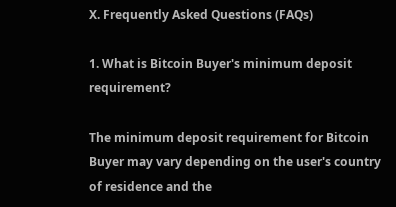X. Frequently Asked Questions (FAQs)

1. What is Bitcoin Buyer's minimum deposit requirement?

The minimum deposit requirement for Bitcoin Buyer may vary depending on the user's country of residence and the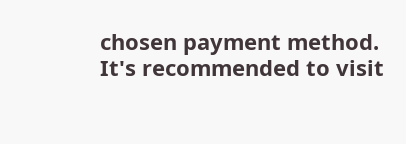chosen payment method. It's recommended to visit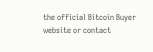the official Bitcoin Buyer website or contact